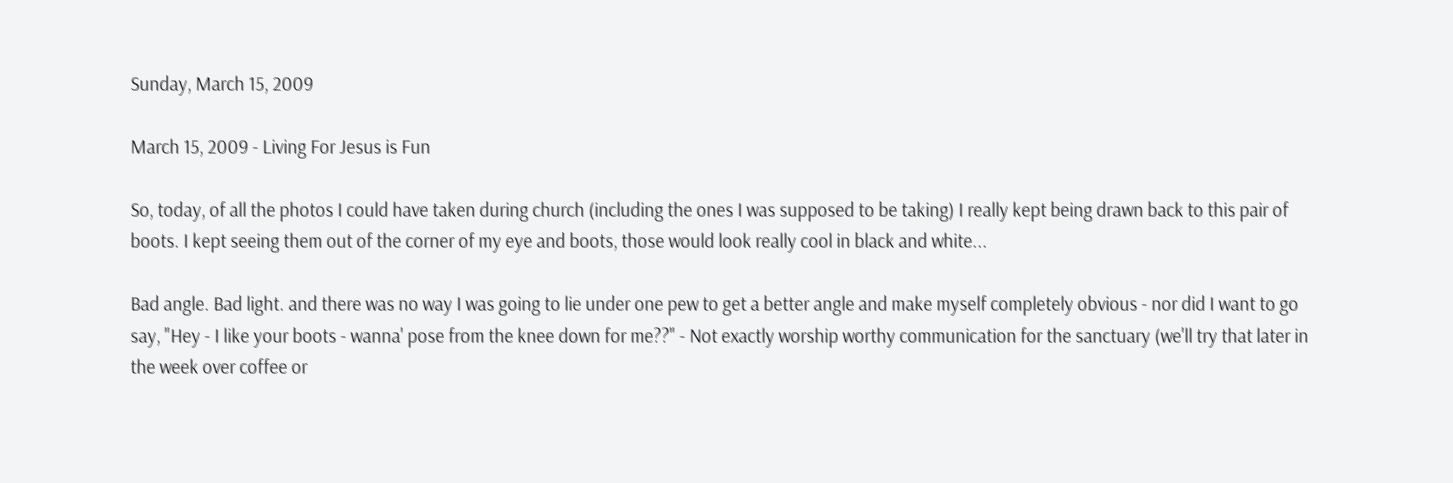Sunday, March 15, 2009

March 15, 2009 - Living For Jesus is Fun

So, today, of all the photos I could have taken during church (including the ones I was supposed to be taking) I really kept being drawn back to this pair of boots. I kept seeing them out of the corner of my eye and boots, those would look really cool in black and white...

Bad angle. Bad light. and there was no way I was going to lie under one pew to get a better angle and make myself completely obvious - nor did I want to go say, "Hey - I like your boots - wanna' pose from the knee down for me??" - Not exactly worship worthy communication for the sanctuary (we'll try that later in the week over coffee or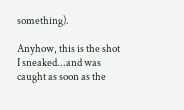something).

Anyhow, this is the shot I sneaked...and was caught as soon as the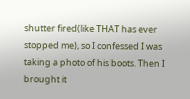shutter fired(like THAT has ever stopped me), so I confessed I was taking a photo of his boots. Then I brought it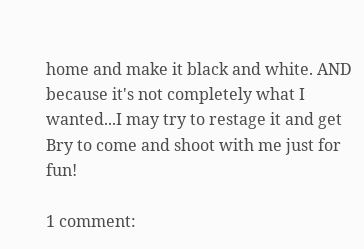home and make it black and white. AND because it's not completely what I wanted...I may try to restage it and get Bry to come and shoot with me just for fun!

1 comment: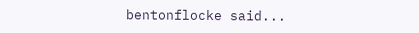bentonflocke said...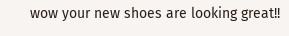wow your new shoes are looking great!!